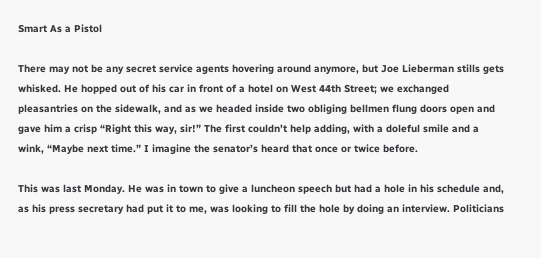Smart As a Pistol

There may not be any secret service agents hovering around anymore, but Joe Lieberman stills gets whisked. He hopped out of his car in front of a hotel on West 44th Street; we exchanged pleasantries on the sidewalk, and as we headed inside two obliging bellmen flung doors open and gave him a crisp “Right this way, sir!” The first couldn’t help adding, with a doleful smile and a wink, “Maybe next time.” I imagine the senator’s heard that once or twice before.

This was last Monday. He was in town to give a luncheon speech but had a hole in his schedule and, as his press secretary had put it to me, was looking to fill the hole by doing an interview. Politicians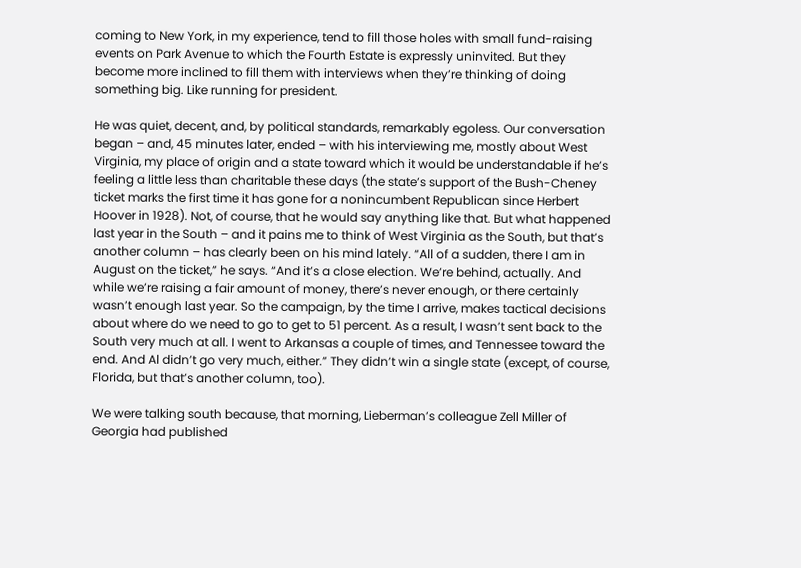coming to New York, in my experience, tend to fill those holes with small fund-raising events on Park Avenue to which the Fourth Estate is expressly uninvited. But they become more inclined to fill them with interviews when they’re thinking of doing something big. Like running for president.

He was quiet, decent, and, by political standards, remarkably egoless. Our conversation began – and, 45 minutes later, ended – with his interviewing me, mostly about West Virginia, my place of origin and a state toward which it would be understandable if he’s feeling a little less than charitable these days (the state’s support of the Bush-Cheney ticket marks the first time it has gone for a nonincumbent Republican since Herbert Hoover in 1928). Not, of course, that he would say anything like that. But what happened last year in the South – and it pains me to think of West Virginia as the South, but that’s another column – has clearly been on his mind lately. “All of a sudden, there I am in August on the ticket,” he says. “And it’s a close election. We’re behind, actually. And while we’re raising a fair amount of money, there’s never enough, or there certainly wasn’t enough last year. So the campaign, by the time I arrive, makes tactical decisions about where do we need to go to get to 51 percent. As a result, I wasn’t sent back to the South very much at all. I went to Arkansas a couple of times, and Tennessee toward the end. And Al didn’t go very much, either.” They didn’t win a single state (except, of course, Florida, but that’s another column, too).

We were talking south because, that morning, Lieberman’s colleague Zell Miller of Georgia had published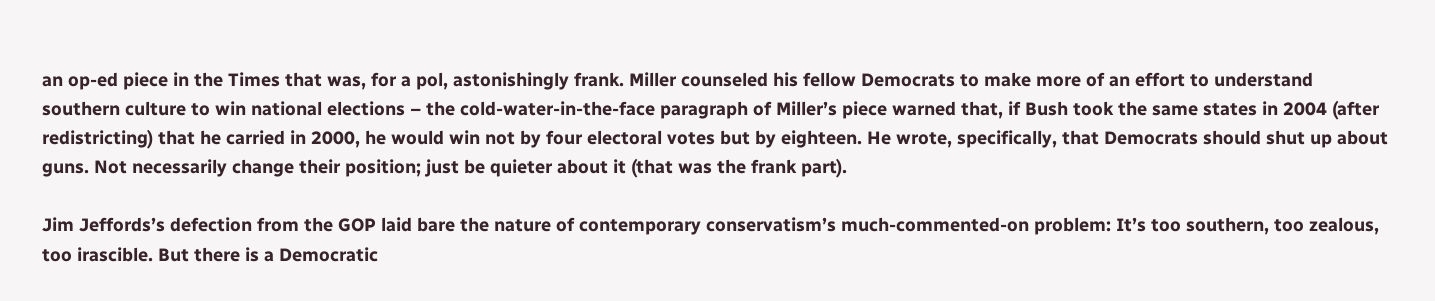an op-ed piece in the Times that was, for a pol, astonishingly frank. Miller counseled his fellow Democrats to make more of an effort to understand southern culture to win national elections – the cold-water-in-the-face paragraph of Miller’s piece warned that, if Bush took the same states in 2004 (after redistricting) that he carried in 2000, he would win not by four electoral votes but by eighteen. He wrote, specifically, that Democrats should shut up about guns. Not necessarily change their position; just be quieter about it (that was the frank part).

Jim Jeffords’s defection from the GOP laid bare the nature of contemporary conservatism’s much-commented-on problem: It’s too southern, too zealous, too irascible. But there is a Democratic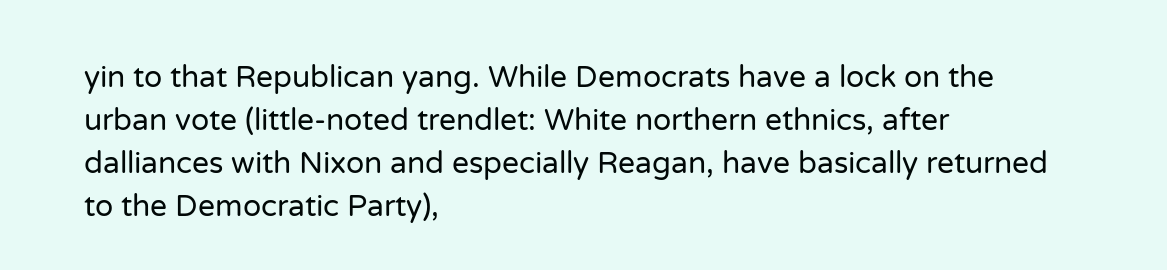yin to that Republican yang. While Democrats have a lock on the urban vote (little-noted trendlet: White northern ethnics, after dalliances with Nixon and especially Reagan, have basically returned to the Democratic Party),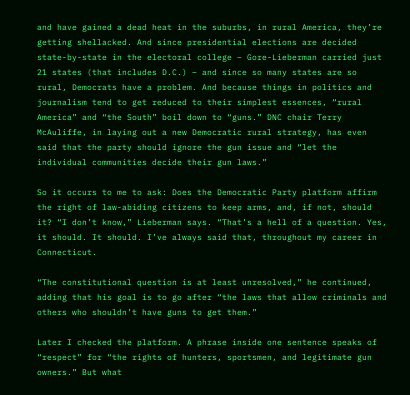and have gained a dead heat in the suburbs, in rural America, they’re getting shellacked. And since presidential elections are decided state-by-state in the electoral college – Gore-Lieberman carried just 21 states (that includes D.C.) – and since so many states are so rural, Democrats have a problem. And because things in politics and journalism tend to get reduced to their simplest essences, “rural America” and “the South” boil down to “guns.” DNC chair Terry McAuliffe, in laying out a new Democratic rural strategy, has even said that the party should ignore the gun issue and “let the individual communities decide their gun laws.”

So it occurs to me to ask: Does the Democratic Party platform affirm the right of law-abiding citizens to keep arms, and, if not, should it? “I don’t know,” Lieberman says. “That’s a hell of a question. Yes, it should. It should. I’ve always said that, throughout my career in Connecticut.

“The constitutional question is at least unresolved,” he continued, adding that his goal is to go after “the laws that allow criminals and others who shouldn’t have guns to get them.”

Later I checked the platform. A phrase inside one sentence speaks of “respect” for “the rights of hunters, sportsmen, and legitimate gun owners.” But what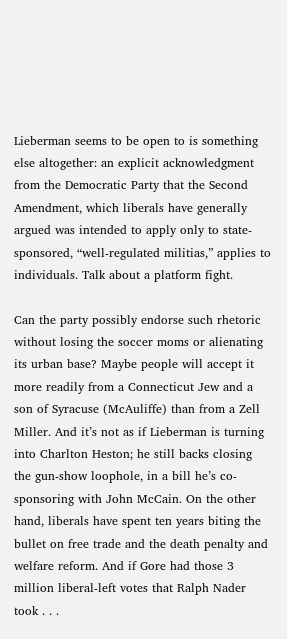Lieberman seems to be open to is something else altogether: an explicit acknowledgment from the Democratic Party that the Second Amendment, which liberals have generally argued was intended to apply only to state-sponsored, “well-regulated militias,” applies to individuals. Talk about a platform fight.

Can the party possibly endorse such rhetoric without losing the soccer moms or alienating its urban base? Maybe people will accept it more readily from a Connecticut Jew and a son of Syracuse (McAuliffe) than from a Zell Miller. And it’s not as if Lieberman is turning into Charlton Heston; he still backs closing the gun-show loophole, in a bill he’s co-sponsoring with John McCain. On the other hand, liberals have spent ten years biting the bullet on free trade and the death penalty and welfare reform. And if Gore had those 3 million liberal-left votes that Ralph Nader took . . .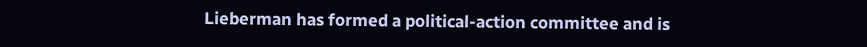Lieberman has formed a political-action committee and is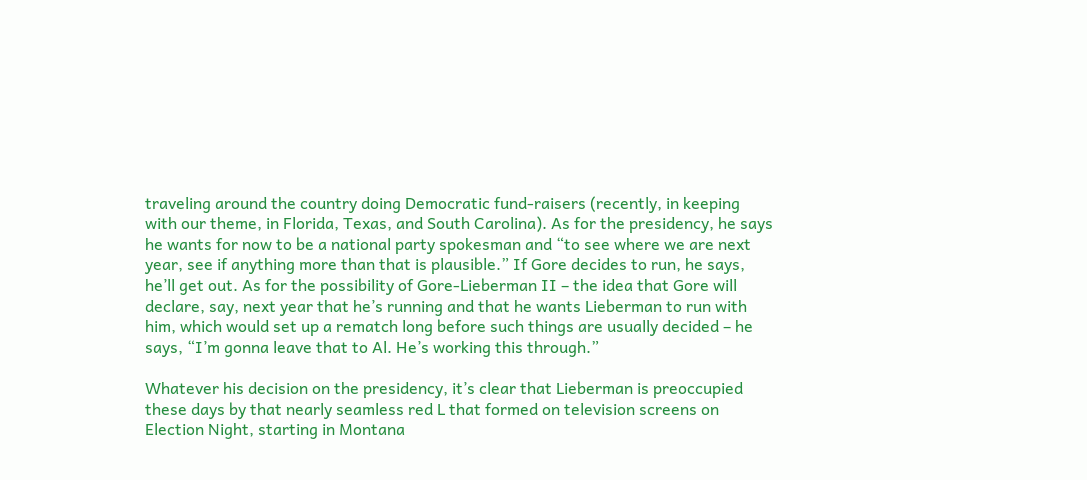traveling around the country doing Democratic fund-raisers (recently, in keeping with our theme, in Florida, Texas, and South Carolina). As for the presidency, he says he wants for now to be a national party spokesman and “to see where we are next year, see if anything more than that is plausible.” If Gore decides to run, he says, he’ll get out. As for the possibility of Gore-Lieberman II – the idea that Gore will declare, say, next year that he’s running and that he wants Lieberman to run with him, which would set up a rematch long before such things are usually decided – he says, “I’m gonna leave that to Al. He’s working this through.”

Whatever his decision on the presidency, it’s clear that Lieberman is preoccupied these days by that nearly seamless red L that formed on television screens on Election Night, starting in Montana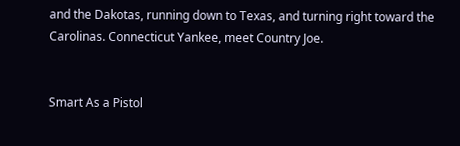and the Dakotas, running down to Texas, and turning right toward the Carolinas. Connecticut Yankee, meet Country Joe.


Smart As a Pistol